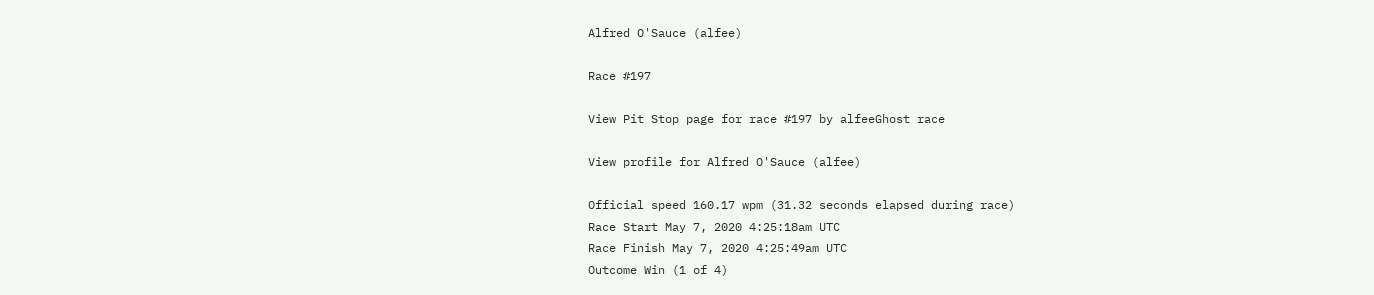Alfred O'Sauce (alfee)

Race #197

View Pit Stop page for race #197 by alfeeGhost race

View profile for Alfred O'Sauce (alfee)

Official speed 160.17 wpm (31.32 seconds elapsed during race)
Race Start May 7, 2020 4:25:18am UTC
Race Finish May 7, 2020 4:25:49am UTC
Outcome Win (1 of 4)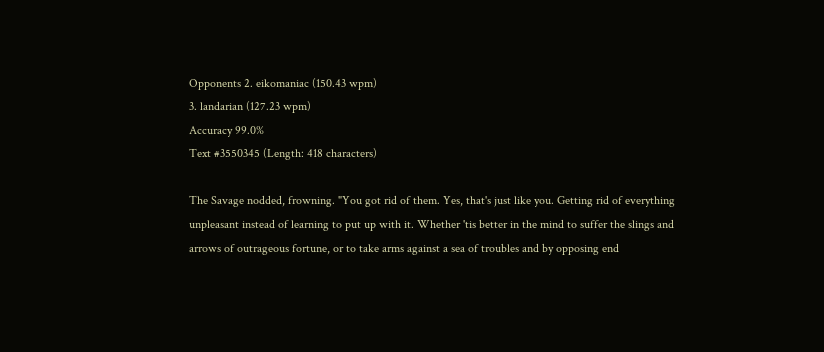Opponents 2. eikomaniac (150.43 wpm)
3. landarian (127.23 wpm)
Accuracy 99.0%
Text #3550345 (Length: 418 characters)

The Savage nodded, frowning. "You got rid of them. Yes, that's just like you. Getting rid of everything unpleasant instead of learning to put up with it. Whether 'tis better in the mind to suffer the slings and arrows of outrageous fortune, or to take arms against a sea of troubles and by opposing end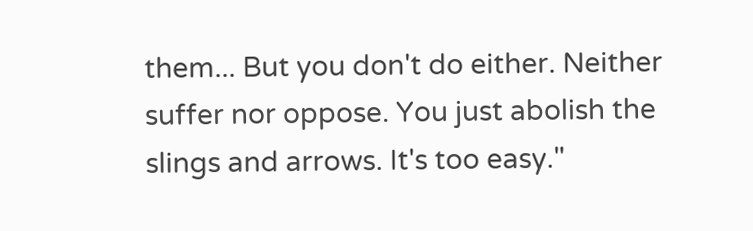them... But you don't do either. Neither suffer nor oppose. You just abolish the slings and arrows. It's too easy."